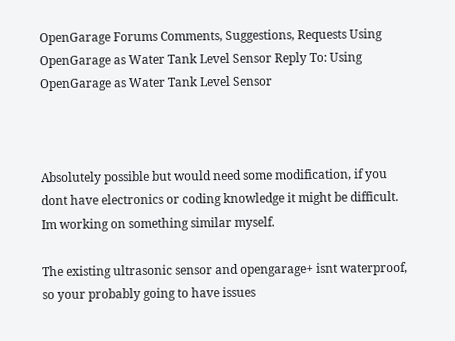OpenGarage Forums Comments, Suggestions, Requests Using OpenGarage as Water Tank Level Sensor Reply To: Using OpenGarage as Water Tank Level Sensor



Absolutely possible but would need some modification, if you dont have electronics or coding knowledge it might be difficult. Im working on something similar myself.

The existing ultrasonic sensor and opengarage+ isnt waterproof, so your probably going to have issues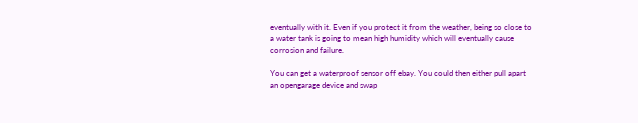eventually with it. Even if you protect it from the weather, being so close to a water tank is going to mean high humidity which will eventually cause corrosion and failure.

You can get a waterproof sensor off ebay. You could then either pull apart an opengarage device and swap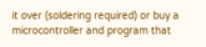it over (soldering required) or buy a microcontroller and program that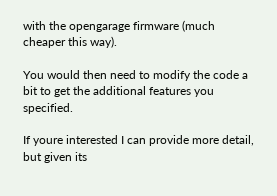with the opengarage firmware (much cheaper this way).

You would then need to modify the code a bit to get the additional features you specified.

If youre interested I can provide more detail, but given its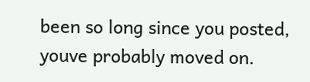been so long since you posted, youve probably moved on.